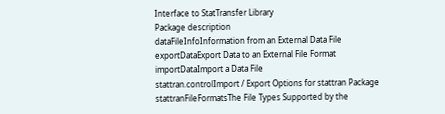Interface to StatTransfer Library
Package description
dataFileInfoInformation from an External Data File
exportDataExport Data to an External File Format
importDataImport a Data File
stattran.controlImport / Export Options for stattran Package
stattranFileFormatsThe File Types Supported by the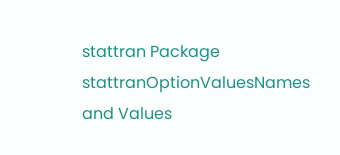stattran Package
stattranOptionValuesNames and Values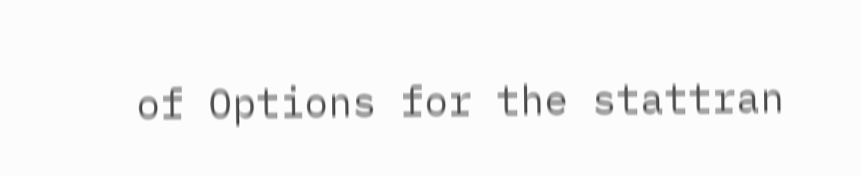of Options for the stattran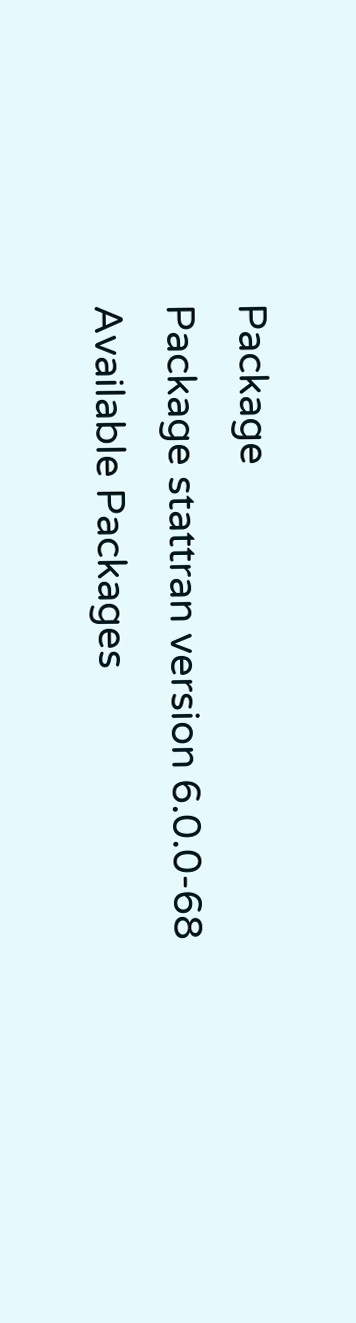Package
Package stattran version 6.0.0-68
Available Packages